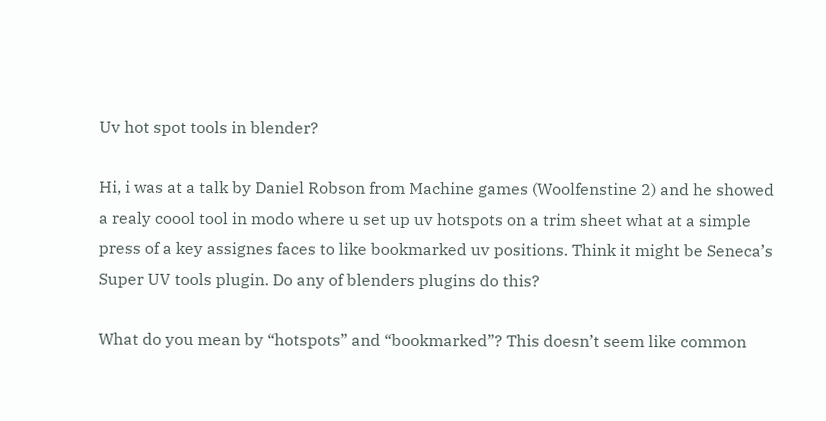Uv hot spot tools in blender?

Hi, i was at a talk by Daniel Robson from Machine games (Woolfenstine 2) and he showed a realy coool tool in modo where u set up uv hotspots on a trim sheet what at a simple press of a key assignes faces to like bookmarked uv positions. Think it might be Seneca’s Super UV tools plugin. Do any of blenders plugins do this?

What do you mean by “hotspots” and “bookmarked”? This doesn’t seem like common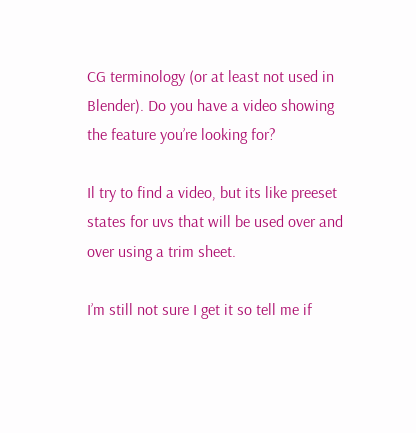CG terminology (or at least not used in Blender). Do you have a video showing the feature you’re looking for?

Il try to find a video, but its like preeset states for uvs that will be used over and over using a trim sheet.

I’m still not sure I get it so tell me if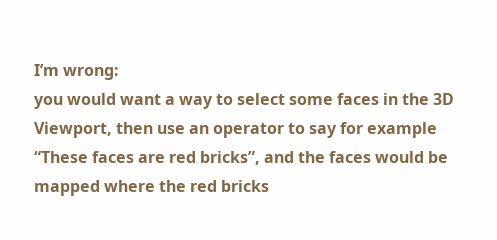I’m wrong:
you would want a way to select some faces in the 3D Viewport, then use an operator to say for example “These faces are red bricks”, and the faces would be mapped where the red bricks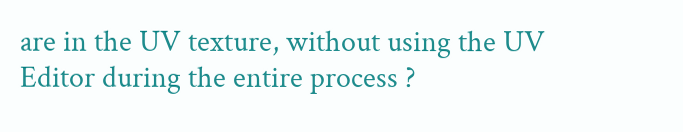are in the UV texture, without using the UV Editor during the entire process ?